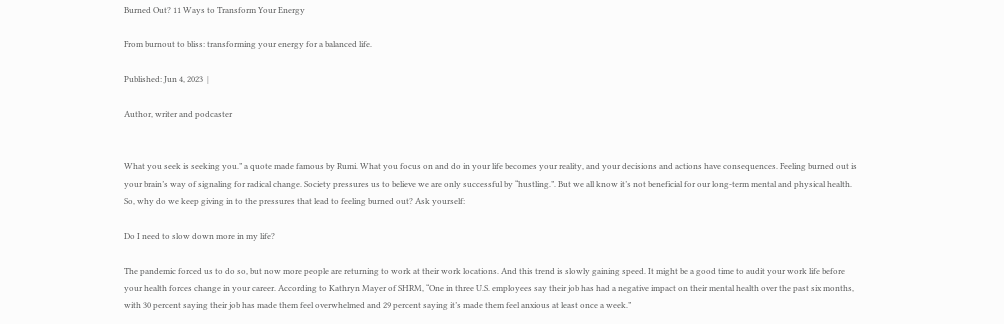Burned Out? 11 Ways to Transform Your Energy

From burnout to bliss: transforming your energy for a balanced life.

Published: Jun 4, 2023  |

Author, writer and podcaster


What you seek is seeking you.” a quote made famous by Rumi. What you focus on and do in your life becomes your reality, and your decisions and actions have consequences. Feeling burned out is your brain’s way of signaling for radical change. Society pressures us to believe we are only successful by “hustling.”. But we all know it’s not beneficial for our long-term mental and physical health. So, why do we keep giving in to the pressures that lead to feeling burned out? Ask yourself:

Do I need to slow down more in my life?

The pandemic forced us to do so, but now more people are returning to work at their work locations. And this trend is slowly gaining speed. It might be a good time to audit your work life before your health forces change in your career. According to Kathryn Mayer of SHRM, “One in three U.S. employees say their job has had a negative impact on their mental health over the past six months, with 30 percent saying their job has made them feel overwhelmed and 29 percent saying it’s made them feel anxious at least once a week.”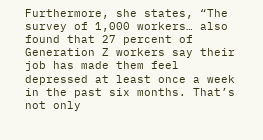Furthermore, she states, “The survey of 1,000 workers… also found that 27 percent of Generation Z workers say their job has made them feel depressed at least once a week in the past six months. That’s not only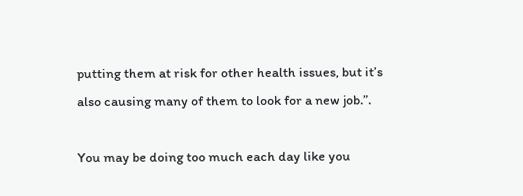putting them at risk for other health issues, but it’s also causing many of them to look for a new job.”.

You may be doing too much each day like you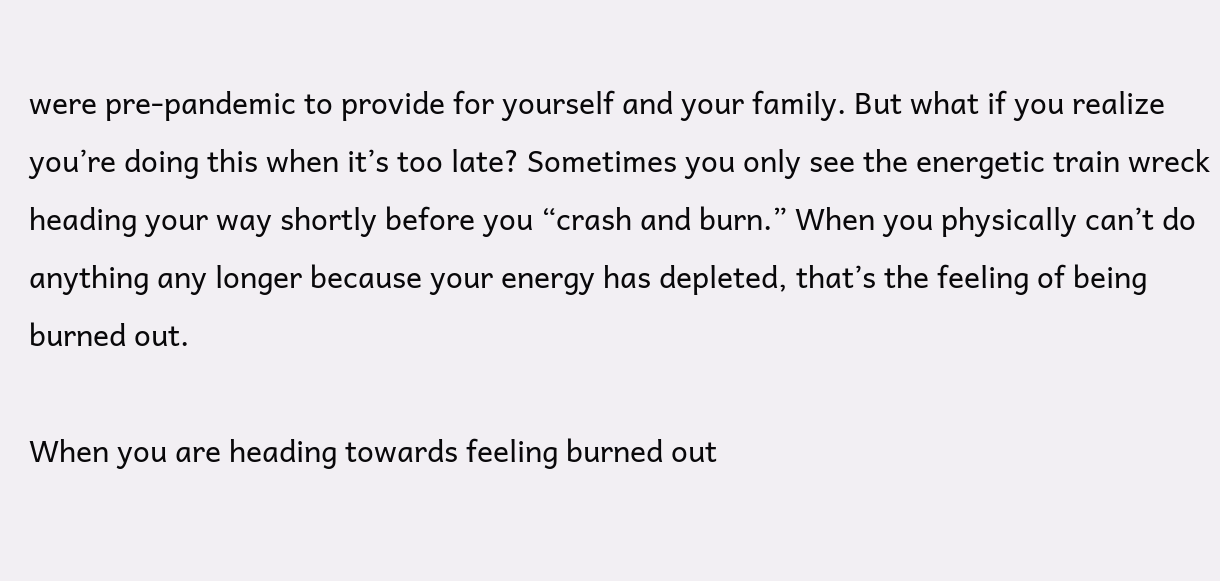were pre-pandemic to provide for yourself and your family. But what if you realize you’re doing this when it’s too late? Sometimes you only see the energetic train wreck heading your way shortly before you “crash and burn.” When you physically can’t do anything any longer because your energy has depleted, that’s the feeling of being burned out.

When you are heading towards feeling burned out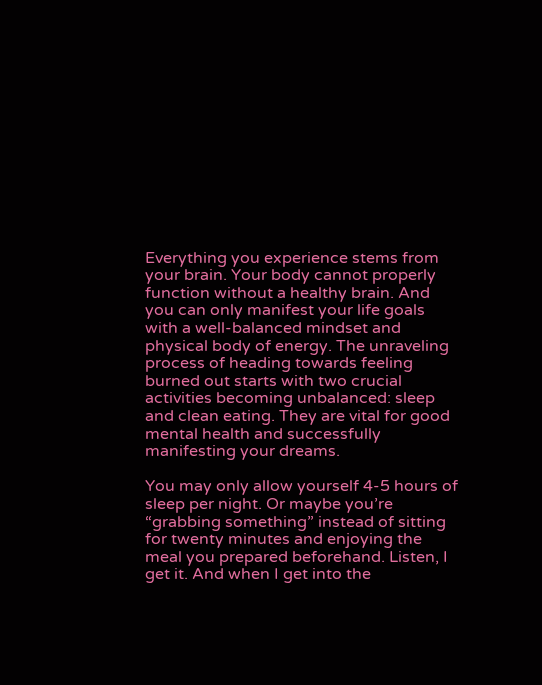Everything you experience stems from your brain. Your body cannot properly function without a healthy brain. And you can only manifest your life goals with a well-balanced mindset and physical body of energy. The unraveling process of heading towards feeling burned out starts with two crucial activities becoming unbalanced: sleep and clean eating. They are vital for good mental health and successfully manifesting your dreams.

You may only allow yourself 4-5 hours of sleep per night. Or maybe you’re “grabbing something” instead of sitting for twenty minutes and enjoying the meal you prepared beforehand. Listen, I get it. And when I get into the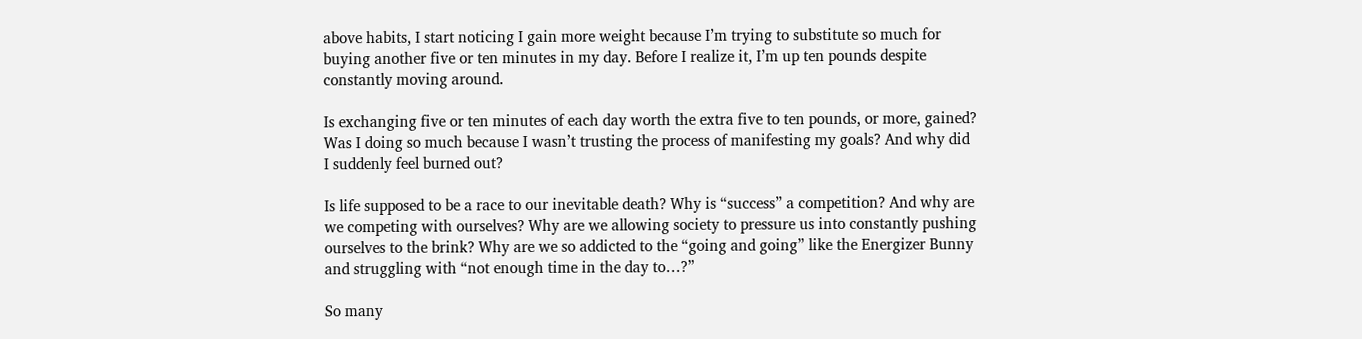above habits, I start noticing I gain more weight because I’m trying to substitute so much for buying another five or ten minutes in my day. Before I realize it, I’m up ten pounds despite constantly moving around.

Is exchanging five or ten minutes of each day worth the extra five to ten pounds, or more, gained? Was I doing so much because I wasn’t trusting the process of manifesting my goals? And why did I suddenly feel burned out?

Is life supposed to be a race to our inevitable death? Why is “success” a competition? And why are we competing with ourselves? Why are we allowing society to pressure us into constantly pushing ourselves to the brink? Why are we so addicted to the “going and going” like the Energizer Bunny and struggling with “not enough time in the day to…?”

So many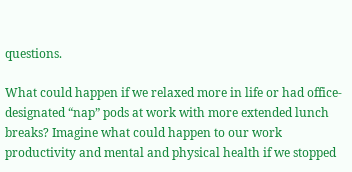questions.

What could happen if we relaxed more in life or had office-designated “nap” pods at work with more extended lunch breaks? Imagine what could happen to our work productivity and mental and physical health if we stopped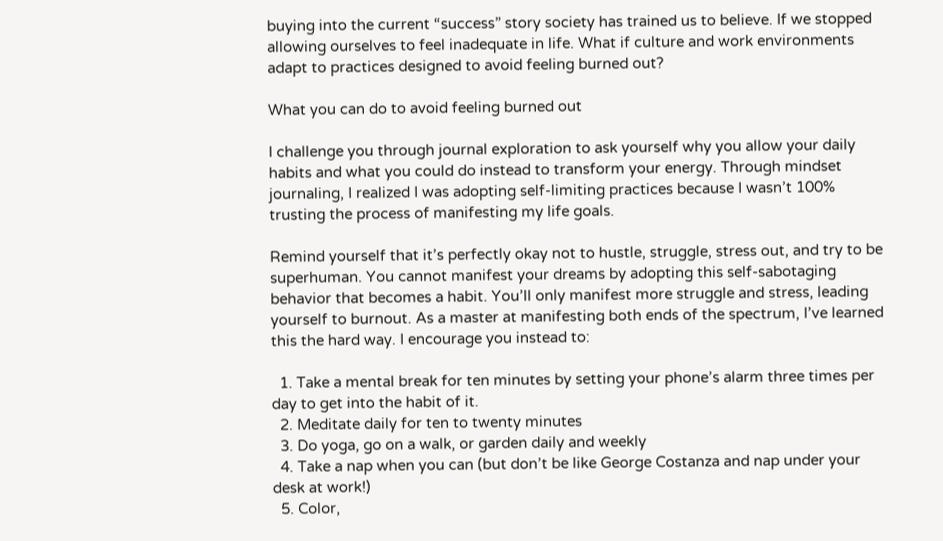buying into the current “success” story society has trained us to believe. If we stopped allowing ourselves to feel inadequate in life. What if culture and work environments adapt to practices designed to avoid feeling burned out?

What you can do to avoid feeling burned out

I challenge you through journal exploration to ask yourself why you allow your daily habits and what you could do instead to transform your energy. Through mindset journaling, I realized I was adopting self-limiting practices because I wasn’t 100% trusting the process of manifesting my life goals.

Remind yourself that it’s perfectly okay not to hustle, struggle, stress out, and try to be superhuman. You cannot manifest your dreams by adopting this self-sabotaging behavior that becomes a habit. You’ll only manifest more struggle and stress, leading yourself to burnout. As a master at manifesting both ends of the spectrum, I’ve learned this the hard way. I encourage you instead to:

  1. Take a mental break for ten minutes by setting your phone’s alarm three times per day to get into the habit of it.
  2. Meditate daily for ten to twenty minutes
  3. Do yoga, go on a walk, or garden daily and weekly
  4. Take a nap when you can (but don’t be like George Costanza and nap under your desk at work!)
  5. Color,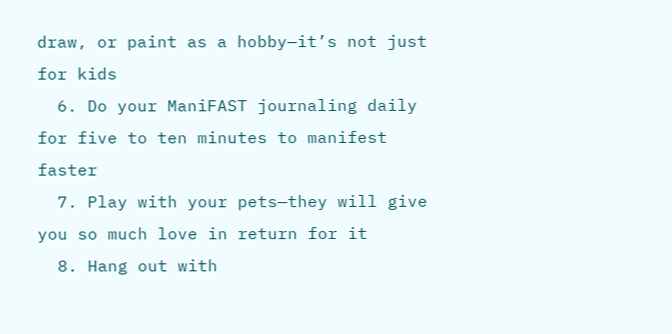draw, or paint as a hobby—it’s not just for kids
  6. Do your ManiFAST journaling daily for five to ten minutes to manifest faster
  7. Play with your pets—they will give you so much love in return for it
  8. Hang out with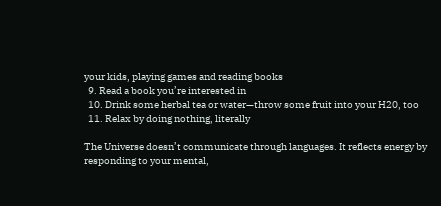your kids, playing games and reading books
  9. Read a book you’re interested in
  10. Drink some herbal tea or water—throw some fruit into your H20, too
  11. Relax by doing nothing, literally

The Universe doesn’t communicate through languages. It reflects energy by responding to your mental,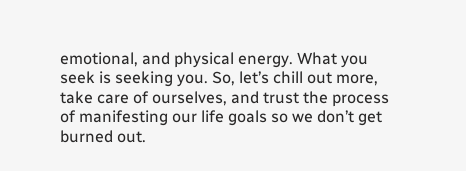emotional, and physical energy. What you seek is seeking you. So, let’s chill out more, take care of ourselves, and trust the process of manifesting our life goals so we don’t get burned out.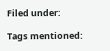Filed under:

Tags mentioned: